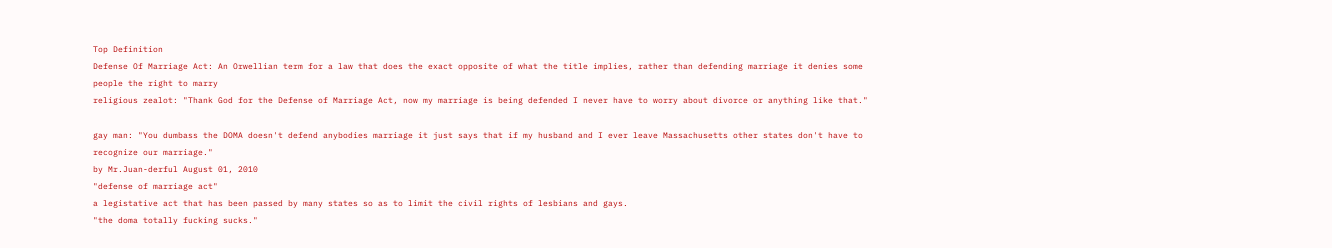Top Definition
Defense Of Marriage Act: An Orwellian term for a law that does the exact opposite of what the title implies, rather than defending marriage it denies some people the right to marry
religious zealot: "Thank God for the Defense of Marriage Act, now my marriage is being defended I never have to worry about divorce or anything like that."

gay man: "You dumbass the DOMA doesn't defend anybodies marriage it just says that if my husband and I ever leave Massachusetts other states don't have to recognize our marriage."
by Mr.Juan-derful August 01, 2010
"defense of marriage act"
a legistative act that has been passed by many states so as to limit the civil rights of lesbians and gays.
"the doma totally fucking sucks."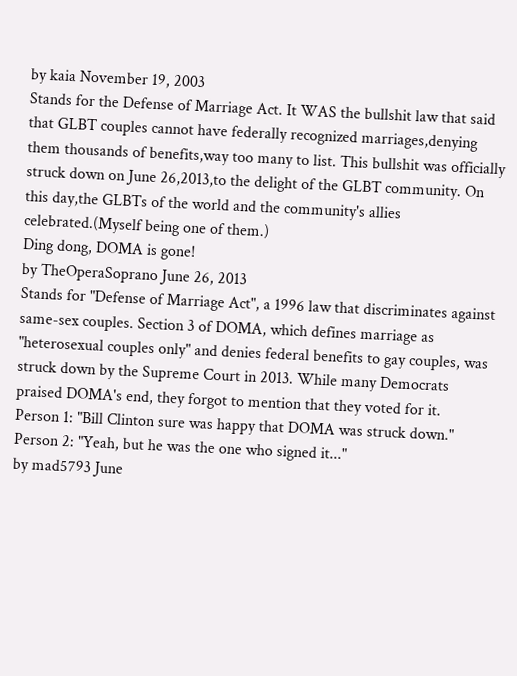by kaia November 19, 2003
Stands for the Defense of Marriage Act. It WAS the bullshit law that said that GLBT couples cannot have federally recognized marriages,denying them thousands of benefits,way too many to list. This bullshit was officially struck down on June 26,2013,to the delight of the GLBT community. On this day,the GLBTs of the world and the community's allies celebrated.(Myself being one of them.)
Ding dong, DOMA is gone!
by TheOperaSoprano June 26, 2013
Stands for "Defense of Marriage Act", a 1996 law that discriminates against same-sex couples. Section 3 of DOMA, which defines marriage as "heterosexual couples only" and denies federal benefits to gay couples, was struck down by the Supreme Court in 2013. While many Democrats praised DOMA's end, they forgot to mention that they voted for it.
Person 1: "Bill Clinton sure was happy that DOMA was struck down."
Person 2: "Yeah, but he was the one who signed it..."
by mad5793 June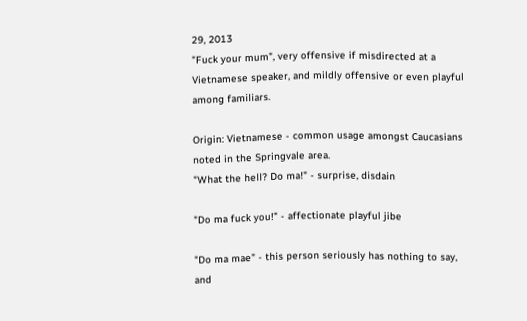29, 2013
"Fuck your mum", very offensive if misdirected at a Vietnamese speaker, and mildly offensive or even playful among familiars.

Origin: Vietnamese - common usage amongst Caucasians noted in the Springvale area.
"What the hell? Do ma!" - surprise, disdain

"Do ma fuck you!" - affectionate playful jibe

"Do ma mae" - this person seriously has nothing to say, and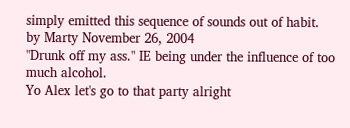simply emitted this sequence of sounds out of habit.
by Marty November 26, 2004
"Drunk off my ass." IE being under the influence of too much alcohol.
Yo Alex let's go to that party alright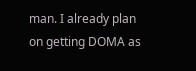man. I already plan on getting DOMA as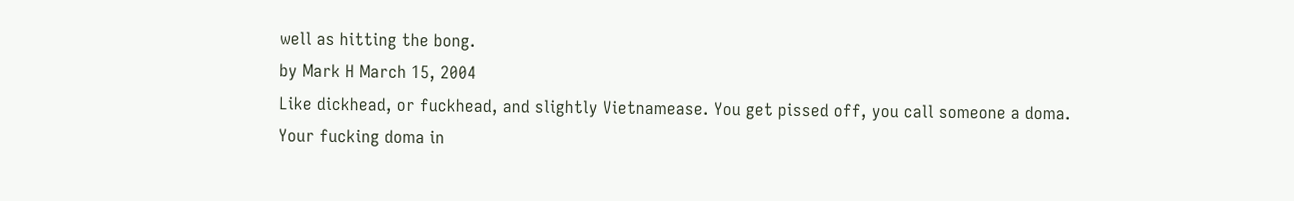well as hitting the bong.
by Mark H March 15, 2004
Like dickhead, or fuckhead, and slightly Vietnamease. You get pissed off, you call someone a doma.
Your fucking doma in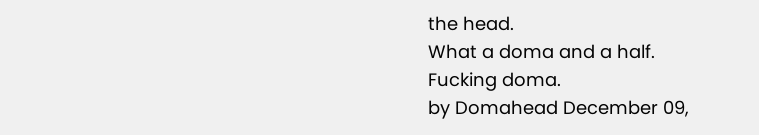the head.
What a doma and a half.
Fucking doma.
by Domahead December 09,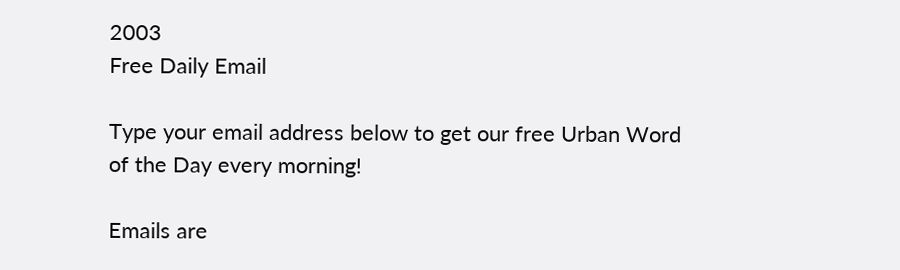2003
Free Daily Email

Type your email address below to get our free Urban Word of the Day every morning!

Emails are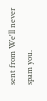sent from We'll never spam you.